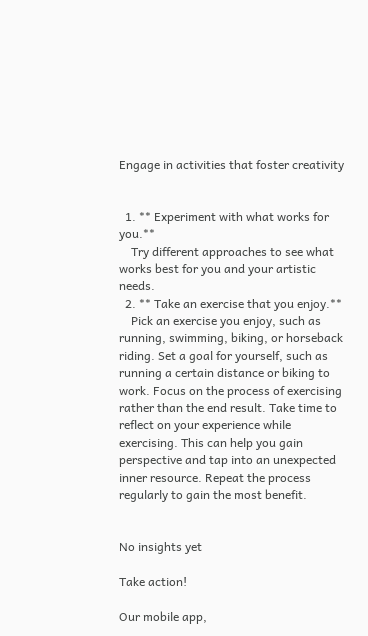Engage in activities that foster creativity


  1. ** Experiment with what works for you.**
    Try different approaches to see what works best for you and your artistic needs.
  2. ** Take an exercise that you enjoy.**
    Pick an exercise you enjoy, such as running, swimming, biking, or horseback riding. Set a goal for yourself, such as running a certain distance or biking to work. Focus on the process of exercising rather than the end result. Take time to reflect on your experience while exercising. This can help you gain perspective and tap into an unexpected inner resource. Repeat the process regularly to gain the most benefit.


No insights yet

Take action!

Our mobile app,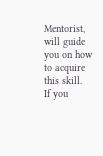Mentorist, will guide you on how to acquire this skill.
If you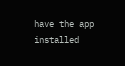have the app installed